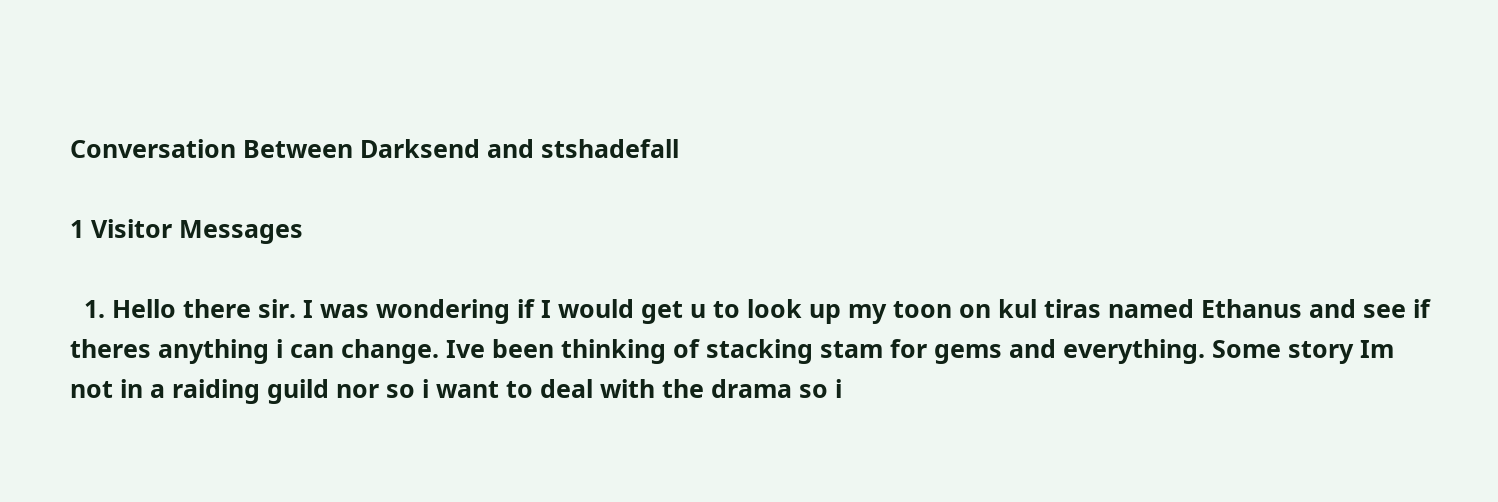Conversation Between Darksend and stshadefall

1 Visitor Messages

  1. Hello there sir. I was wondering if I would get u to look up my toon on kul tiras named Ethanus and see if theres anything i can change. Ive been thinking of stacking stam for gems and everything. Some story Im not in a raiding guild nor so i want to deal with the drama so i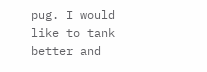pug. I would like to tank better and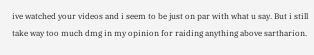ive watched your videos and i seem to be just on par with what u say. But i still take way too much dmg in my opinion for raiding anything above sartharion.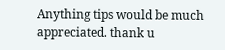Anything tips would be much appreciated. thank u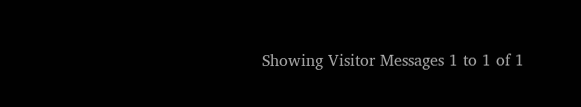Showing Visitor Messages 1 to 1 of 1